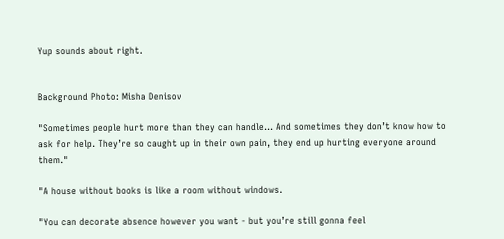Yup sounds about right.


Background Photo: Misha Denisov

"Sometimes people hurt more than they can handle… And sometimes they don’t know how to ask for help. They’re so caught up in their own pain, they end up hurting everyone around them."

"A house without books is like a room without windows.

"You can decorate absence however you want - but you’re still gonna feel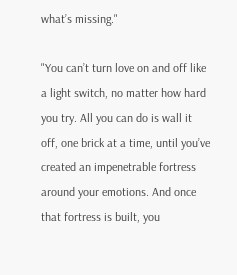what’s missing."

"You can’t turn love on and off like a light switch, no matter how hard you try. All you can do is wall it off, one brick at a time, until you’ve created an impenetrable fortress around your emotions. And once that fortress is built, you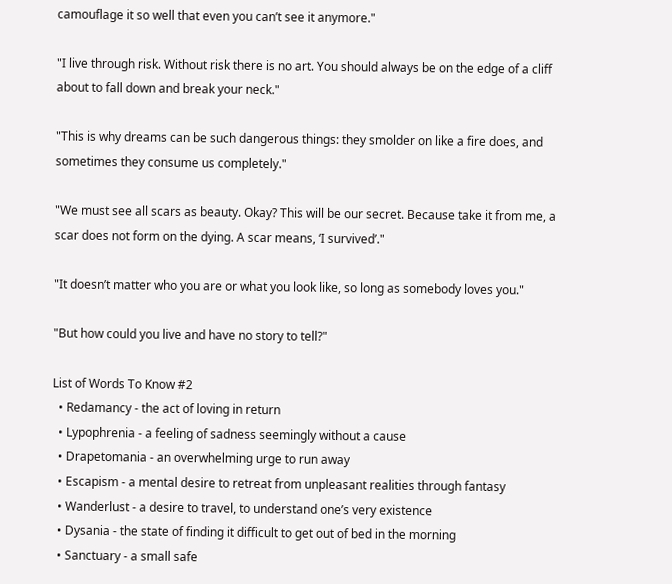camouflage it so well that even you can’t see it anymore."

"I live through risk. Without risk there is no art. You should always be on the edge of a cliff about to fall down and break your neck."

"This is why dreams can be such dangerous things: they smolder on like a fire does, and sometimes they consume us completely."

"We must see all scars as beauty. Okay? This will be our secret. Because take it from me, a scar does not form on the dying. A scar means, ‘I survived’."

"It doesn’t matter who you are or what you look like, so long as somebody loves you."

"But how could you live and have no story to tell?"

List of Words To Know #2
  • Redamancy - the act of loving in return
  • Lypophrenia - a feeling of sadness seemingly without a cause
  • Drapetomania - an overwhelming urge to run away
  • Escapism - a mental desire to retreat from unpleasant realities through fantasy
  • Wanderlust - a desire to travel, to understand one’s very existence
  • Dysania - the state of finding it difficult to get out of bed in the morning
  • Sanctuary - a small safe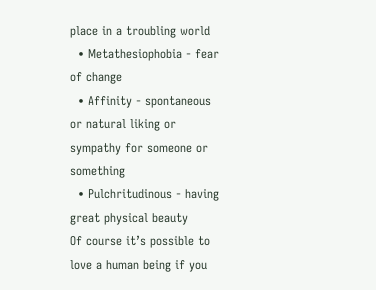place in a troubling world
  • Metathesiophobia - fear of change
  • Affinity - spontaneous or natural liking or sympathy for someone or something
  • Pulchritudinous - having great physical beauty
Of course it’s possible to love a human being if you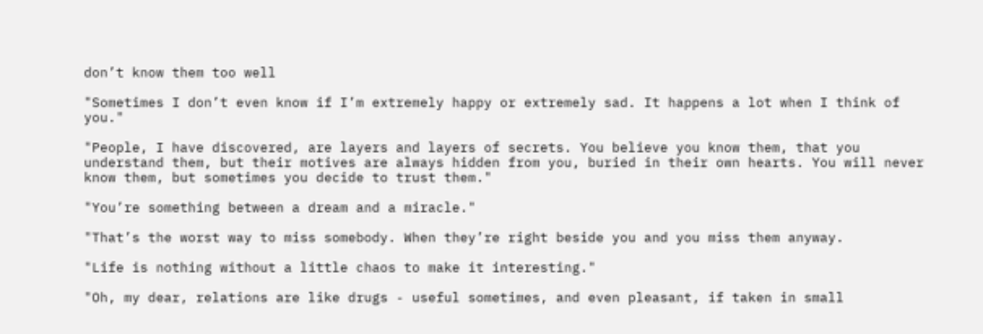don’t know them too well

"Sometimes I don’t even know if I’m extremely happy or extremely sad. It happens a lot when I think of you."

"People, I have discovered, are layers and layers of secrets. You believe you know them, that you understand them, but their motives are always hidden from you, buried in their own hearts. You will never know them, but sometimes you decide to trust them."

"You’re something between a dream and a miracle."

"That’s the worst way to miss somebody. When they’re right beside you and you miss them anyway.

"Life is nothing without a little chaos to make it interesting."

"Oh, my dear, relations are like drugs - useful sometimes, and even pleasant, if taken in small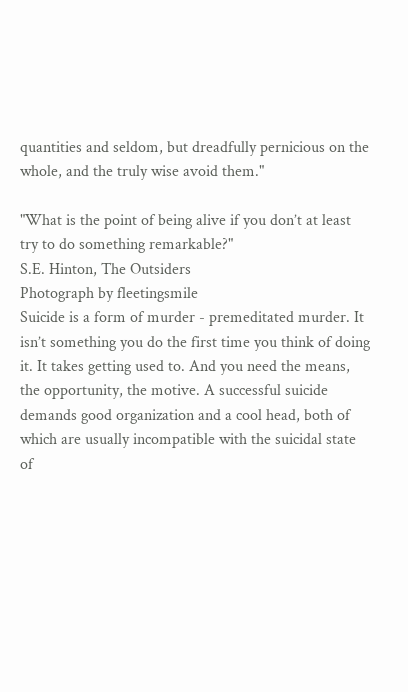quantities and seldom, but dreadfully pernicious on the whole, and the truly wise avoid them."

"What is the point of being alive if you don’t at least try to do something remarkable?"
S.E. Hinton, The Outsiders
Photograph by fleetingsmile
Suicide is a form of murder - premeditated murder. It isn’t something you do the first time you think of doing it. It takes getting used to. And you need the means, the opportunity, the motive. A successful suicide demands good organization and a cool head, both of which are usually incompatible with the suicidal state of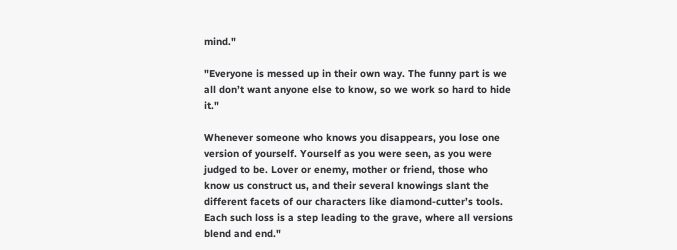mind."

"Everyone is messed up in their own way. The funny part is we all don’t want anyone else to know, so we work so hard to hide it."

Whenever someone who knows you disappears, you lose one version of yourself. Yourself as you were seen, as you were judged to be. Lover or enemy, mother or friend, those who know us construct us, and their several knowings slant the different facets of our characters like diamond-cutter’s tools. Each such loss is a step leading to the grave, where all versions blend and end."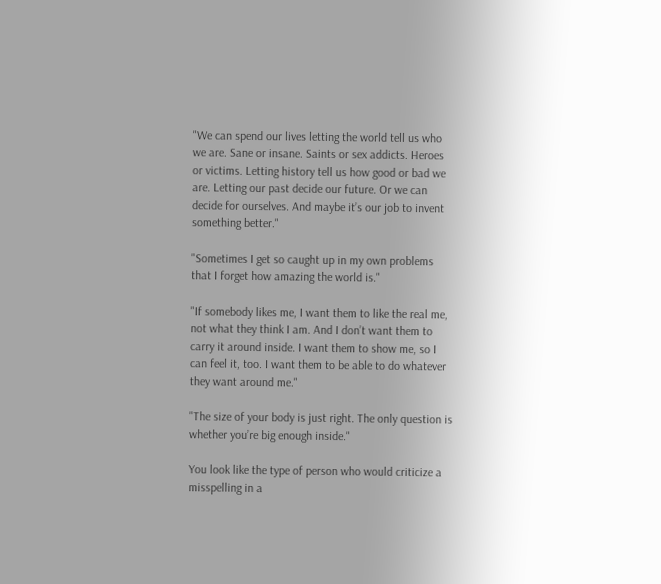"We can spend our lives letting the world tell us who we are. Sane or insane. Saints or sex addicts. Heroes or victims. Letting history tell us how good or bad we are. Letting our past decide our future. Or we can decide for ourselves. And maybe it’s our job to invent something better."

"Sometimes I get so caught up in my own problems that I forget how amazing the world is."

"If somebody likes me, I want them to like the real me, not what they think I am. And I don’t want them to carry it around inside. I want them to show me, so I can feel it, too. I want them to be able to do whatever they want around me."

"The size of your body is just right. The only question is whether you’re big enough inside."

You look like the type of person who would criticize a misspelling in a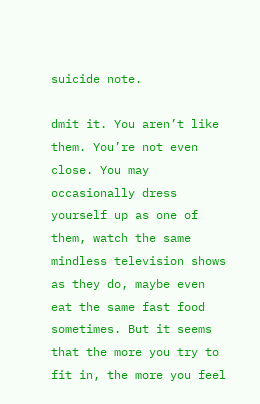suicide note.

dmit it. You aren’t like them. You’re not even close. You may occasionally dress yourself up as one of them, watch the same mindless television shows as they do, maybe even eat the same fast food sometimes. But it seems that the more you try to fit in, the more you feel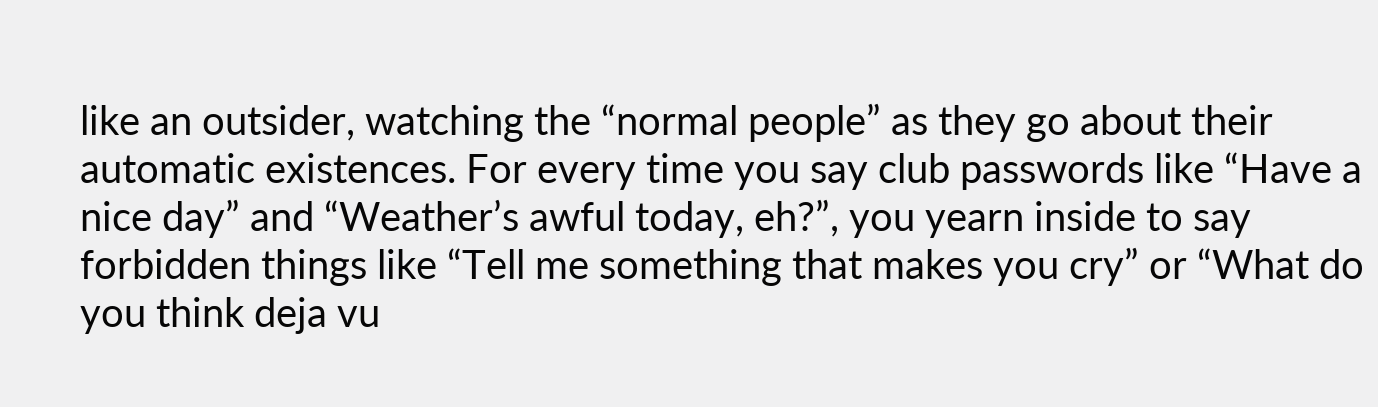like an outsider, watching the “normal people” as they go about their automatic existences. For every time you say club passwords like “Have a nice day” and “Weather’s awful today, eh?”, you yearn inside to say forbidden things like “Tell me something that makes you cry” or “What do you think deja vu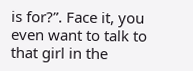is for?”. Face it, you even want to talk to that girl in the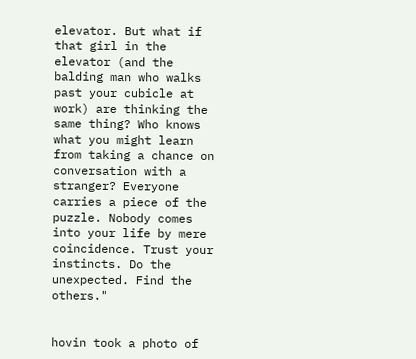elevator. But what if that girl in the elevator (and the balding man who walks past your cubicle at work) are thinking the same thing? Who knows what you might learn from taking a chance on conversation with a stranger? Everyone carries a piece of the puzzle. Nobody comes into your life by mere coincidence. Trust your instincts. Do the unexpected. Find the others."


hovin took a photo of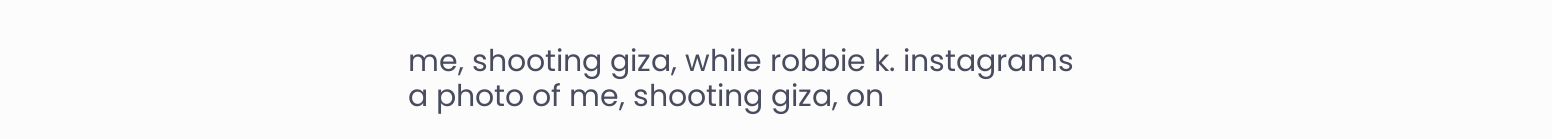me, shooting giza, while robbie k. instagrams a photo of me, shooting giza, on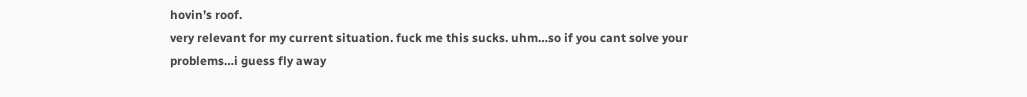hovin’s roof.
very relevant for my current situation. fuck me this sucks. uhm…so if you cant solve your problems…i guess fly away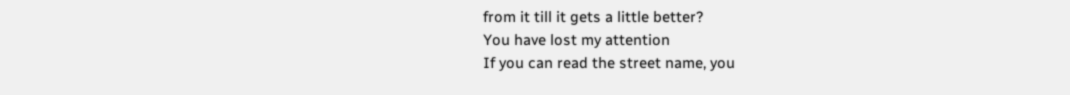from it till it gets a little better?
You have lost my attention
If you can read the street name, you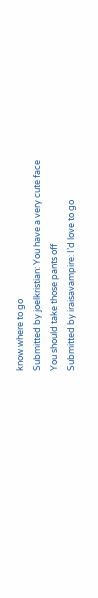know where to go
Submitted by joelkristian: You have a very cute face
You should take those pants off
Submitted by iraisavampire: I’d love to go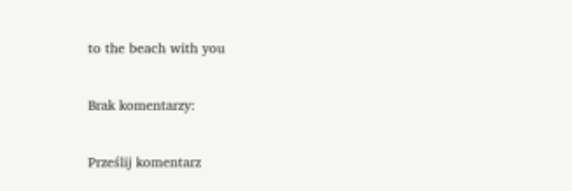to the beach with you

Brak komentarzy:

Prześlij komentarz